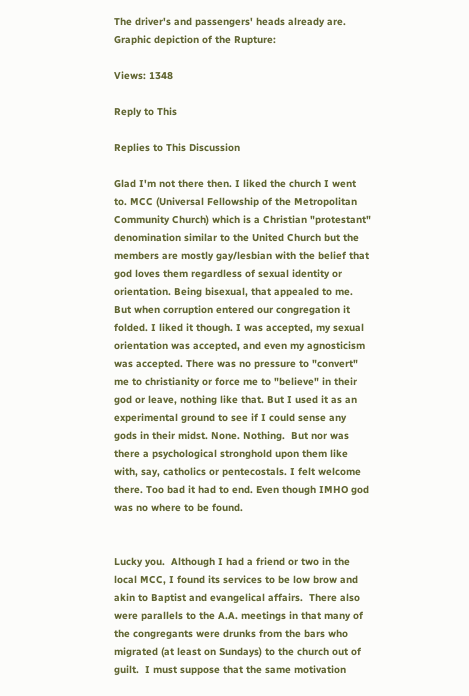The driver's and passengers' heads already are.  Graphic depiction of the Rupture:

Views: 1348

Reply to This

Replies to This Discussion

Glad I'm not there then. I liked the church I went to. MCC (Universal Fellowship of the Metropolitan Community Church) which is a Christian "protestant" denomination similar to the United Church but the members are mostly gay/lesbian with the belief that god loves them regardless of sexual identity or orientation. Being bisexual, that appealed to me. But when corruption entered our congregation it folded. I liked it though. I was accepted, my sexual orientation was accepted, and even my agnosticism was accepted. There was no pressure to "convert" me to christianity or force me to "believe" in their god or leave, nothing like that. But I used it as an experimental ground to see if I could sense any gods in their midst. None. Nothing.  But nor was there a psychological stronghold upon them like with, say, catholics or pentecostals. I felt welcome there. Too bad it had to end. Even though IMHO god was no where to be found.


Lucky you.  Although I had a friend or two in the local MCC, I found its services to be low brow and akin to Baptist and evangelical affairs.  There also were parallels to the A.A. meetings in that many of the congregants were drunks from the bars who migrated (at least on Sundays) to the church out of guilt.  I must suppose that the same motivation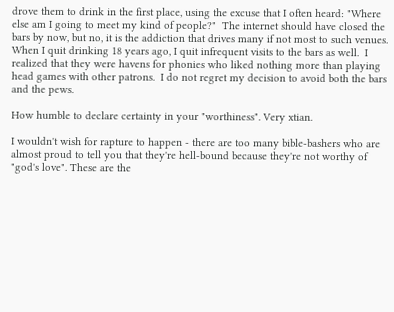drove them to drink in the first place, using the excuse that I often heard: "Where else am I going to meet my kind of people?"  The internet should have closed the bars by now, but no, it is the addiction that drives many if not most to such venues.  When I quit drinking 18 years ago, I quit infrequent visits to the bars as well.  I realized that they were havens for phonies who liked nothing more than playing head games with other patrons.  I do not regret my decision to avoid both the bars and the pews.

How humble to declare certainty in your "worthiness". Very xtian.

I wouldn't wish for rapture to happen - there are too many bible-bashers who are almost proud to tell you that they're hell-bound because they're not worthy of "god's love". These are the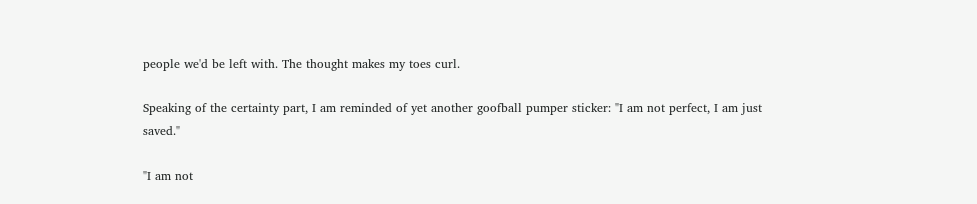people we'd be left with. The thought makes my toes curl.

Speaking of the certainty part, I am reminded of yet another goofball pumper sticker: "I am not perfect, I am just saved."

"I am not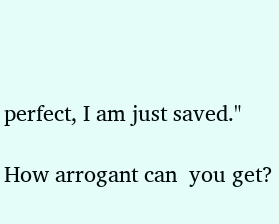perfect, I am just saved."

How arrogant can  you get?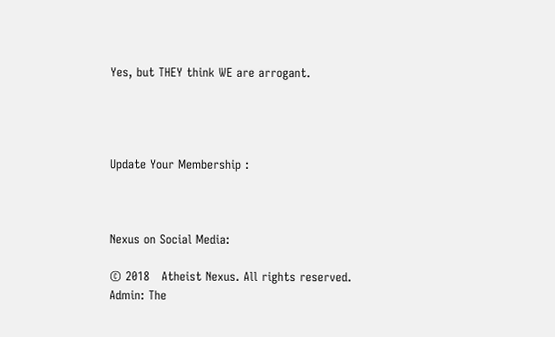Yes, but THEY think WE are arrogant.




Update Your Membership :



Nexus on Social Media:

© 2018   Atheist Nexus. All rights reserved. Admin: The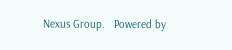Nexus Group.   Powered by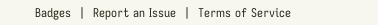Badges  |  Report an Issue  |  Terms of Service